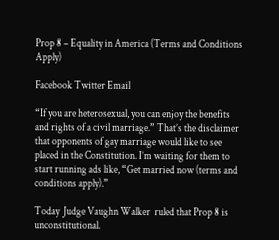Prop 8 – Equality in America (Terms and Conditions Apply)

Facebook Twitter Email

“If you are heterosexual, you can enjoy the benefits and rights of a civil marriage.” That’s the disclaimer that opponents of gay marriage would like to see placed in the Constitution. I’m waiting for them to start running ads like, “Get married now (terms and conditions apply).”

Today  Judge Vaughn Walker  ruled that Prop 8 is unconstitutional.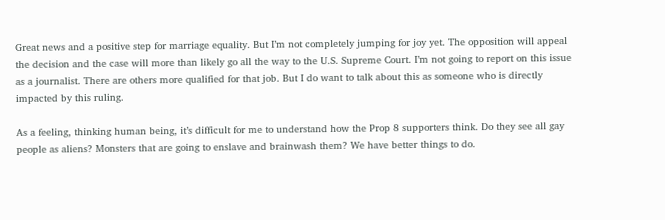Great news and a positive step for marriage equality. But I’m not completely jumping for joy yet. The opposition will appeal the decision and the case will more than likely go all the way to the U.S. Supreme Court. I’m not going to report on this issue as a journalist. There are others more qualified for that job. But I do want to talk about this as someone who is directly impacted by this ruling.

As a feeling, thinking human being, it’s difficult for me to understand how the Prop 8 supporters think. Do they see all gay people as aliens? Monsters that are going to enslave and brainwash them? We have better things to do.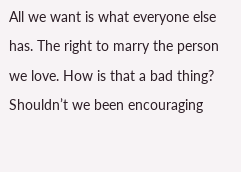All we want is what everyone else has. The right to marry the person we love. How is that a bad thing? Shouldn’t we been encouraging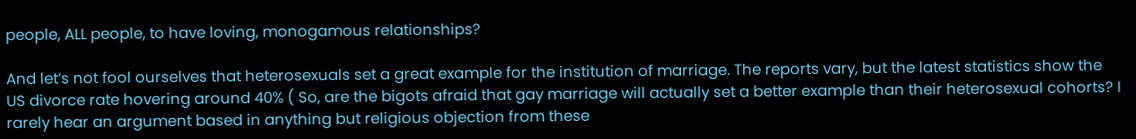people, ALL people, to have loving, monogamous relationships?

And let’s not fool ourselves that heterosexuals set a great example for the institution of marriage. The reports vary, but the latest statistics show the US divorce rate hovering around 40% ( So, are the bigots afraid that gay marriage will actually set a better example than their heterosexual cohorts? I rarely hear an argument based in anything but religious objection from these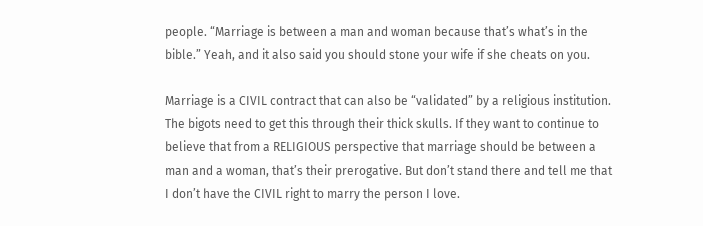people. “Marriage is between a man and woman because that’s what’s in the bible.” Yeah, and it also said you should stone your wife if she cheats on you.

Marriage is a CIVIL contract that can also be “validated” by a religious institution. The bigots need to get this through their thick skulls. If they want to continue to believe that from a RELIGIOUS perspective that marriage should be between a man and a woman, that’s their prerogative. But don’t stand there and tell me that I don’t have the CIVIL right to marry the person I love.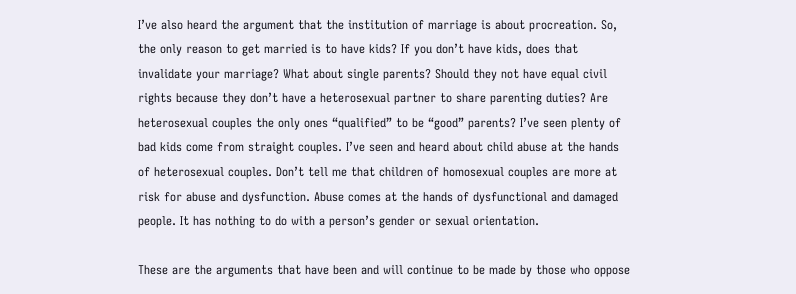I’ve also heard the argument that the institution of marriage is about procreation. So, the only reason to get married is to have kids? If you don’t have kids, does that invalidate your marriage? What about single parents? Should they not have equal civil rights because they don’t have a heterosexual partner to share parenting duties? Are heterosexual couples the only ones “qualified” to be “good” parents? I’ve seen plenty of bad kids come from straight couples. I’ve seen and heard about child abuse at the hands of heterosexual couples. Don’t tell me that children of homosexual couples are more at risk for abuse and dysfunction. Abuse comes at the hands of dysfunctional and damaged people. It has nothing to do with a person’s gender or sexual orientation.

These are the arguments that have been and will continue to be made by those who oppose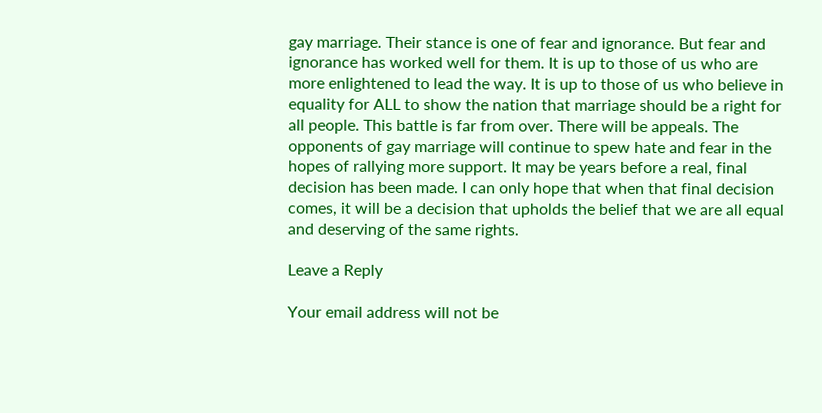gay marriage. Their stance is one of fear and ignorance. But fear and ignorance has worked well for them. It is up to those of us who are more enlightened to lead the way. It is up to those of us who believe in equality for ALL to show the nation that marriage should be a right for all people. This battle is far from over. There will be appeals. The opponents of gay marriage will continue to spew hate and fear in the hopes of rallying more support. It may be years before a real, final decision has been made. I can only hope that when that final decision comes, it will be a decision that upholds the belief that we are all equal and deserving of the same rights.

Leave a Reply

Your email address will not be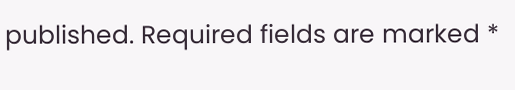published. Required fields are marked *